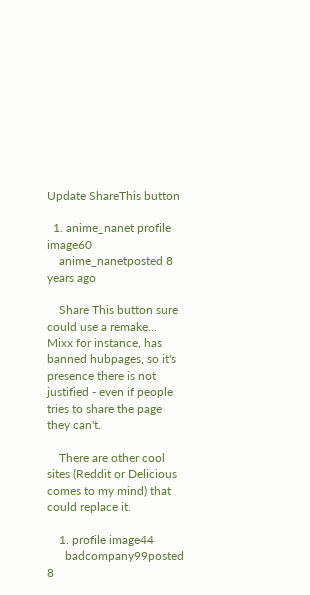Update ShareThis button

  1. anime_nanet profile image60
    anime_nanetposted 8 years ago

    Share This button sure could use a remake... Mixx for instance, has banned hubpages, so it's presence there is not justified - even if people tries to share the page they can't.

    There are other cool sites (Reddit or Delicious comes to my mind) that could replace it.

    1. profile image44
      badcompany99posted 8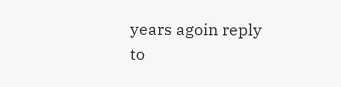years agoin reply to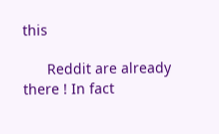this

      Reddit are already there ! In fact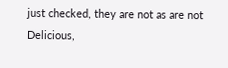just checked, they are not as are not Delicious,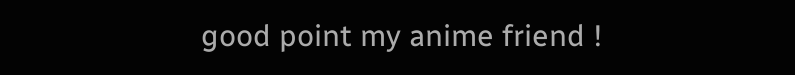good point my anime friend !